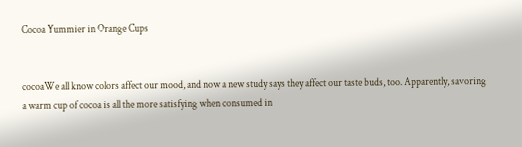Cocoa Yummier in Orange Cups


cocoaWe all know colors affect our mood, and now a new study says they affect our taste buds, too. Apparently, savoring a warm cup of cocoa is all the more satisfying when consumed in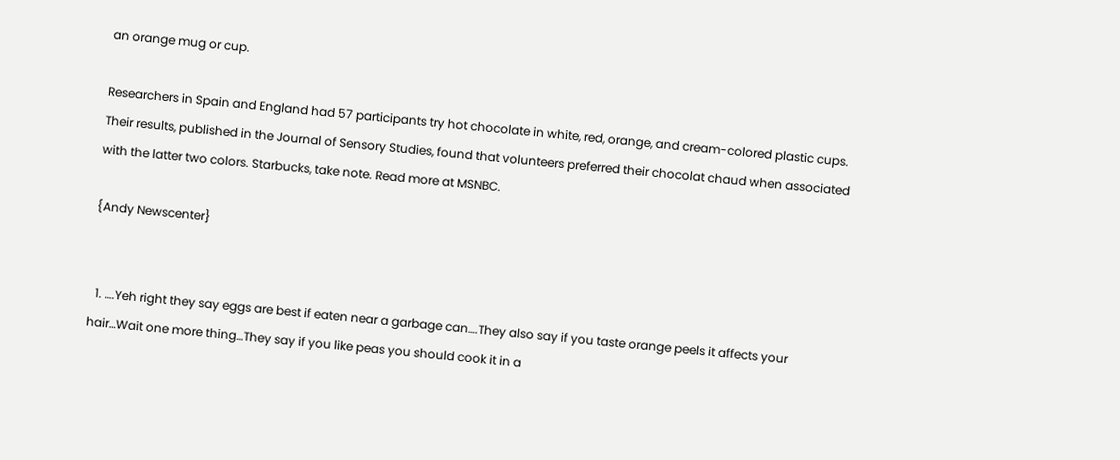an orange mug or cup.

Researchers in Spain and England had 57 participants try hot chocolate in white, red, orange, and cream-colored plastic cups. Their results, published in the Journal of Sensory Studies, found that volunteers preferred their chocolat chaud when associated with the latter two colors. Starbucks, take note. Read more at MSNBC.

{Andy Newscenter}


  1. ….Yeh right they say eggs are best if eaten near a garbage can….They also say if you taste orange peels it affects your hair…Wait one more thing…They say if you like peas you should cook it in a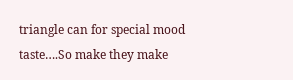triangle can for special mood taste….So make they make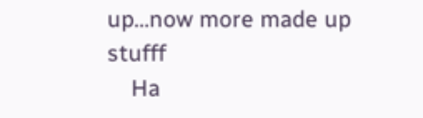up…now more made up stufff
    Ha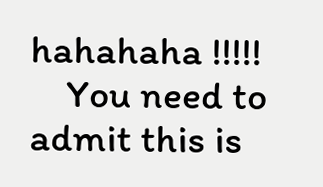hahahaha !!!!!
    You need to admit this is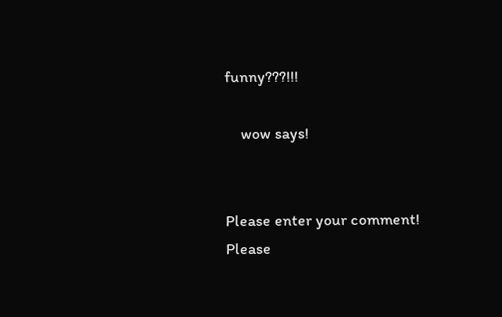funny???!!!

    wow says!


Please enter your comment!
Please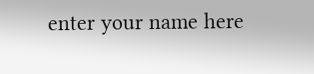enter your name here